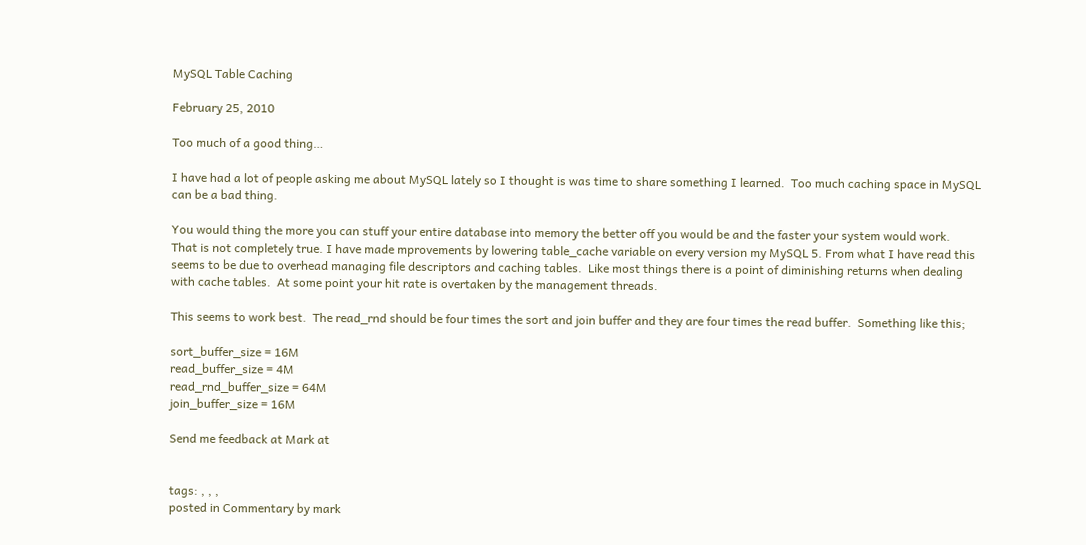MySQL Table Caching

February 25, 2010

Too much of a good thing…

I have had a lot of people asking me about MySQL lately so I thought is was time to share something I learned.  Too much caching space in MySQL can be a bad thing.

You would thing the more you can stuff your entire database into memory the better off you would be and the faster your system would work.  That is not completely true. I have made mprovements by lowering table_cache variable on every version my MySQL 5. From what I have read this seems to be due to overhead managing file descriptors and caching tables.  Like most things there is a point of diminishing returns when dealing with cache tables.  At some point your hit rate is overtaken by the management threads.

This seems to work best.  The read_rnd should be four times the sort and join buffer and they are four times the read buffer.  Something like this;

sort_buffer_size = 16M
read_buffer_size = 4M
read_rnd_buffer_size = 64M
join_buffer_size = 16M

Send me feedback at Mark at


tags: , , ,
posted in Commentary by mark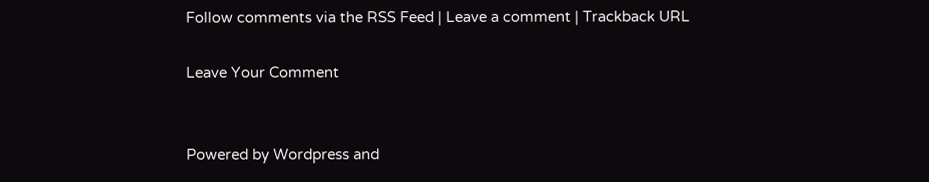Follow comments via the RSS Feed | Leave a comment | Trackback URL

Leave Your Comment


Powered by Wordpress and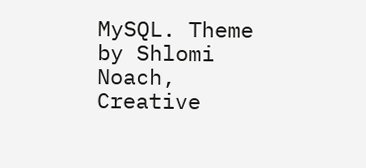MySQL. Theme by Shlomi Noach,
Creative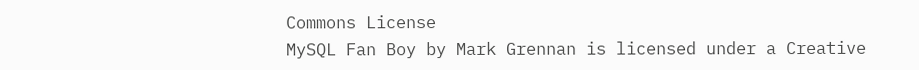Commons License
MySQL Fan Boy by Mark Grennan is licensed under a Creative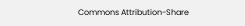Commons Attribution-Share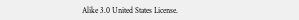Alike 3.0 United States License.